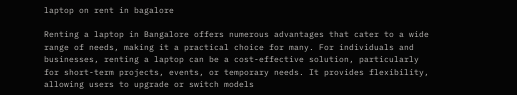laptop on rent in bagalore

Renting a laptop in Bangalore offers numerous advantages that cater to a wide range of needs, making it a practical choice for many. For individuals and businesses, renting a laptop can be a cost-effective solution, particularly for short-term projects, events, or temporary needs. It provides flexibility, allowing users to upgrade or switch models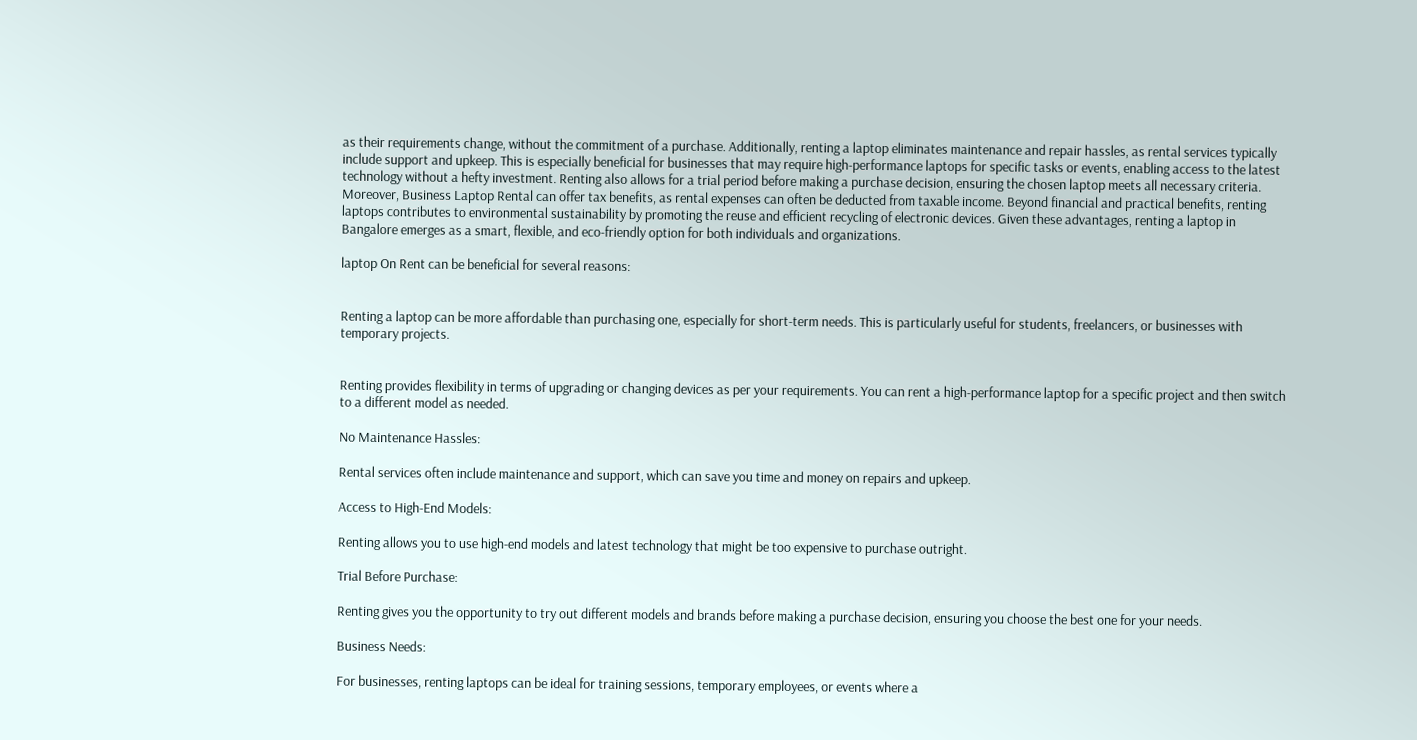as their requirements change, without the commitment of a purchase. Additionally, renting a laptop eliminates maintenance and repair hassles, as rental services typically include support and upkeep. This is especially beneficial for businesses that may require high-performance laptops for specific tasks or events, enabling access to the latest technology without a hefty investment. Renting also allows for a trial period before making a purchase decision, ensuring the chosen laptop meets all necessary criteria. Moreover, Business Laptop Rental can offer tax benefits, as rental expenses can often be deducted from taxable income. Beyond financial and practical benefits, renting laptops contributes to environmental sustainability by promoting the reuse and efficient recycling of electronic devices. Given these advantages, renting a laptop in Bangalore emerges as a smart, flexible, and eco-friendly option for both individuals and organizations.

laptop On Rent can be beneficial for several reasons:


Renting a laptop can be more affordable than purchasing one, especially for short-term needs. This is particularly useful for students, freelancers, or businesses with temporary projects.


Renting provides flexibility in terms of upgrading or changing devices as per your requirements. You can rent a high-performance laptop for a specific project and then switch to a different model as needed.

No Maintenance Hassles:

Rental services often include maintenance and support, which can save you time and money on repairs and upkeep.

Access to High-End Models:

Renting allows you to use high-end models and latest technology that might be too expensive to purchase outright.

Trial Before Purchase:

Renting gives you the opportunity to try out different models and brands before making a purchase decision, ensuring you choose the best one for your needs.

Business Needs:

For businesses, renting laptops can be ideal for training sessions, temporary employees, or events where a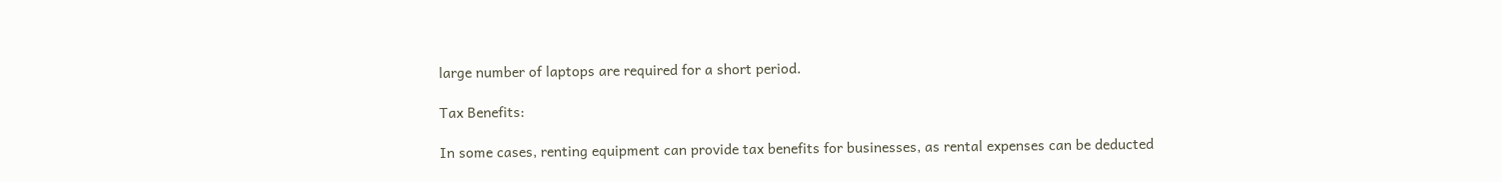large number of laptops are required for a short period.

Tax Benefits:

In some cases, renting equipment can provide tax benefits for businesses, as rental expenses can be deducted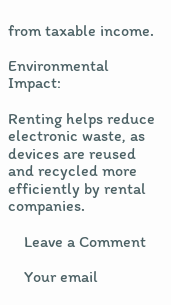from taxable income.

Environmental Impact:

Renting helps reduce electronic waste, as devices are reused and recycled more efficiently by rental companies.

    Leave a Comment

    Your email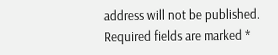address will not be published. Required fields are marked *